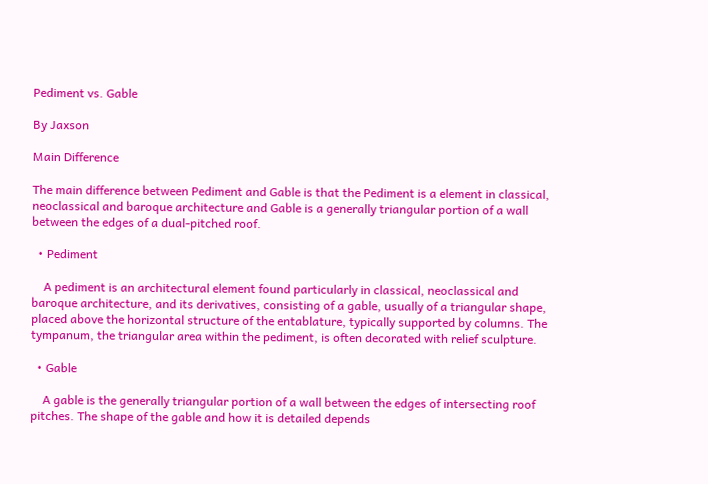Pediment vs. Gable

By Jaxson

Main Difference

The main difference between Pediment and Gable is that the Pediment is a element in classical, neoclassical and baroque architecture and Gable is a generally triangular portion of a wall between the edges of a dual-pitched roof.

  • Pediment

    A pediment is an architectural element found particularly in classical, neoclassical and baroque architecture, and its derivatives, consisting of a gable, usually of a triangular shape, placed above the horizontal structure of the entablature, typically supported by columns. The tympanum, the triangular area within the pediment, is often decorated with relief sculpture.

  • Gable

    A gable is the generally triangular portion of a wall between the edges of intersecting roof pitches. The shape of the gable and how it is detailed depends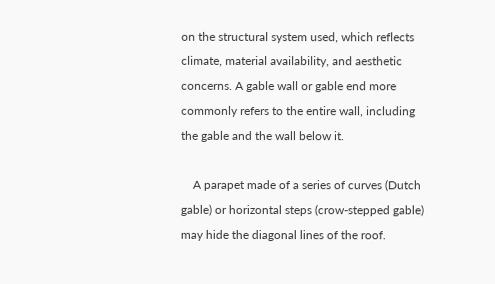on the structural system used, which reflects climate, material availability, and aesthetic concerns. A gable wall or gable end more commonly refers to the entire wall, including the gable and the wall below it.

    A parapet made of a series of curves (Dutch gable) or horizontal steps (crow-stepped gable) may hide the diagonal lines of the roof.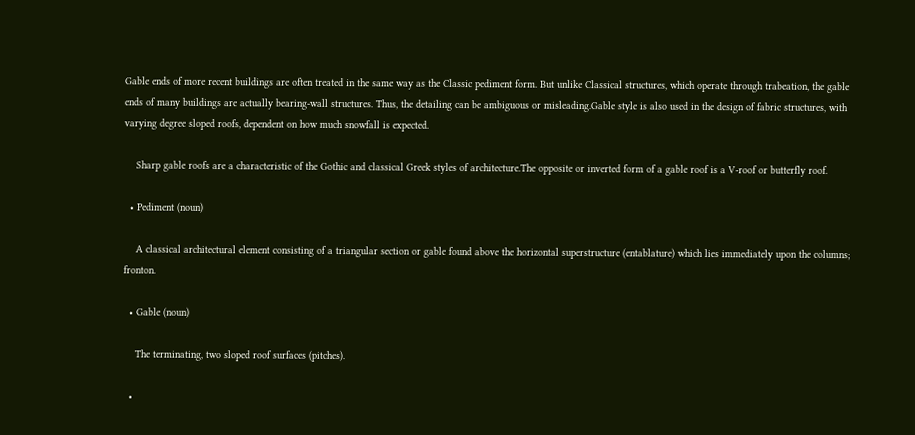Gable ends of more recent buildings are often treated in the same way as the Classic pediment form. But unlike Classical structures, which operate through trabeation, the gable ends of many buildings are actually bearing-wall structures. Thus, the detailing can be ambiguous or misleading.Gable style is also used in the design of fabric structures, with varying degree sloped roofs, dependent on how much snowfall is expected.

    Sharp gable roofs are a characteristic of the Gothic and classical Greek styles of architecture.The opposite or inverted form of a gable roof is a V-roof or butterfly roof.

  • Pediment (noun)

    A classical architectural element consisting of a triangular section or gable found above the horizontal superstructure (entablature) which lies immediately upon the columns; fronton.

  • Gable (noun)

    The terminating, two sloped roof surfaces (pitches).

  •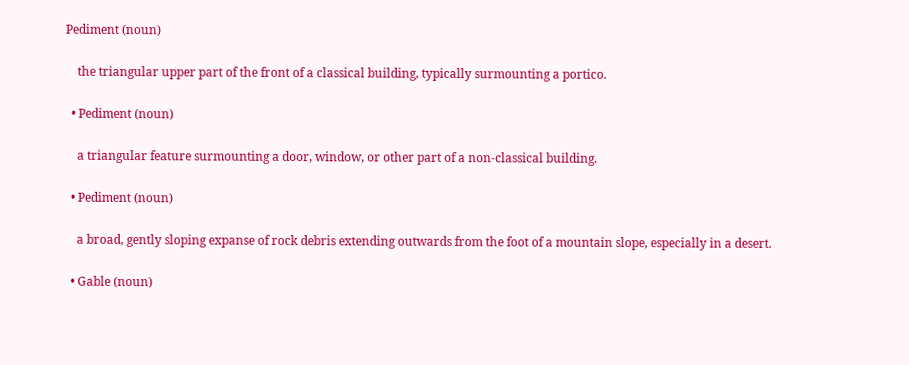Pediment (noun)

    the triangular upper part of the front of a classical building, typically surmounting a portico.

  • Pediment (noun)

    a triangular feature surmounting a door, window, or other part of a non-classical building.

  • Pediment (noun)

    a broad, gently sloping expanse of rock debris extending outwards from the foot of a mountain slope, especially in a desert.

  • Gable (noun)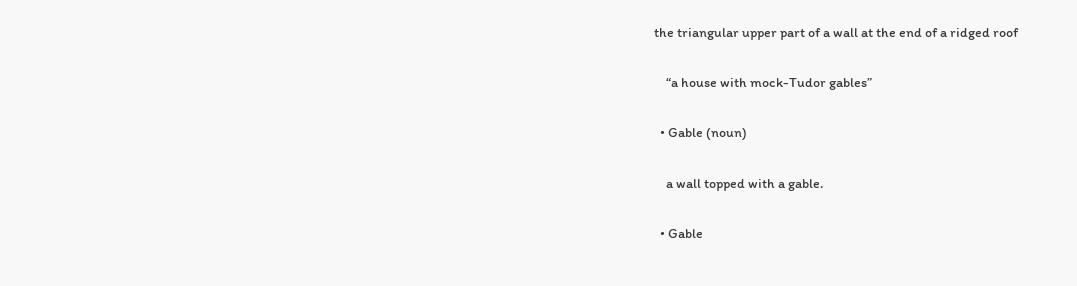the triangular upper part of a wall at the end of a ridged roof

    “a house with mock-Tudor gables”

  • Gable (noun)

    a wall topped with a gable.

  • Gable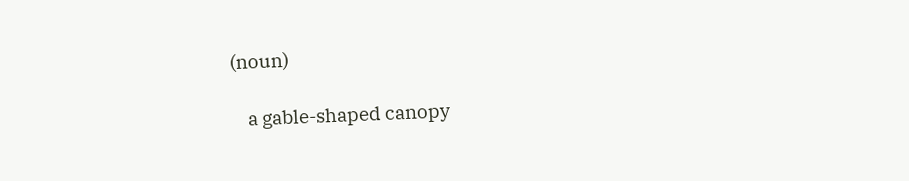(noun)

    a gable-shaped canopy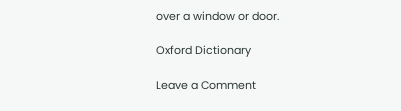over a window or door.

Oxford Dictionary

Leave a Comment